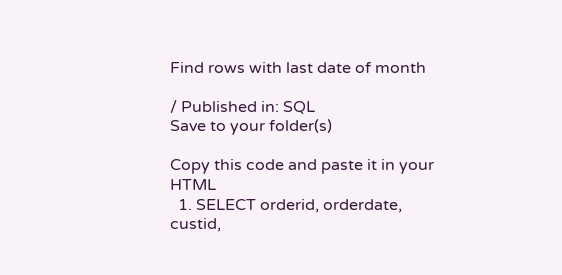Find rows with last date of month

/ Published in: SQL
Save to your folder(s)

Copy this code and paste it in your HTML
  1. SELECT orderid, orderdate, custid,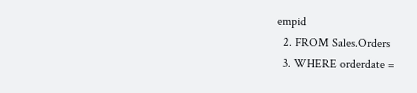empid
  2. FROM Sales.Orders
  3. WHERE orderdate =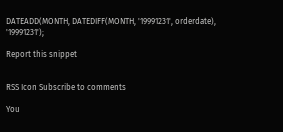DATEADD(MONTH, DATEDIFF(MONTH, '19991231', orderdate), '19991231');

Report this snippet


RSS Icon Subscribe to comments

You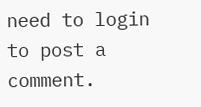need to login to post a comment.